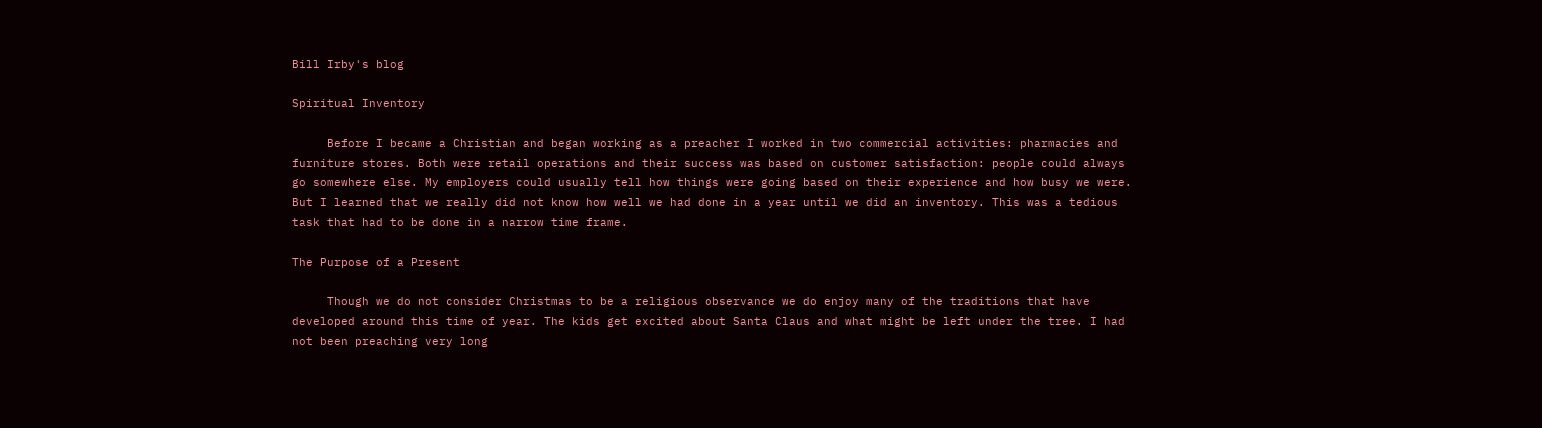Bill Irby's blog

Spiritual Inventory

     Before I became a Christian and began working as a preacher I worked in two commercial activities: pharmacies and furniture stores. Both were retail operations and their success was based on customer satisfaction: people could always go somewhere else. My employers could usually tell how things were going based on their experience and how busy we were. But I learned that we really did not know how well we had done in a year until we did an inventory. This was a tedious task that had to be done in a narrow time frame.

The Purpose of a Present

     Though we do not consider Christmas to be a religious observance we do enjoy many of the traditions that have developed around this time of year. The kids get excited about Santa Claus and what might be left under the tree. I had not been preaching very long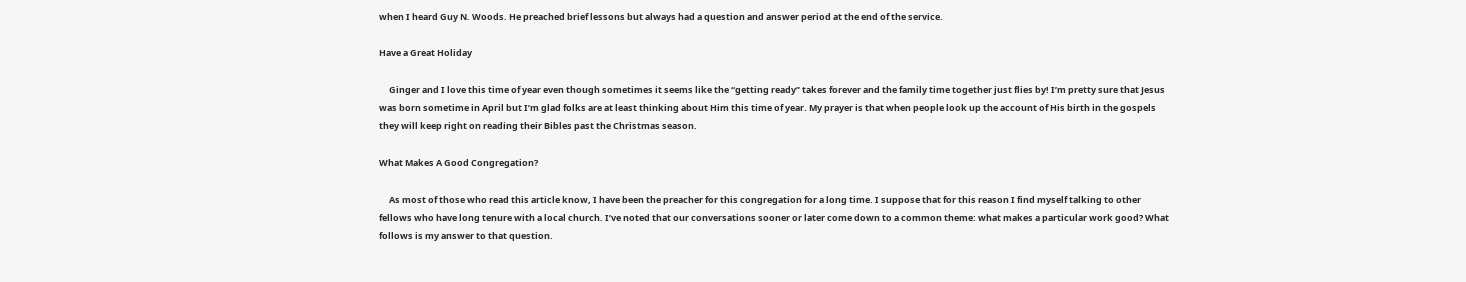when I heard Guy N. Woods. He preached brief lessons but always had a question and answer period at the end of the service.

Have a Great Holiday

     Ginger and I love this time of year even though sometimes it seems like the “getting ready” takes forever and the family time together just flies by! I’m pretty sure that Jesus was born sometime in April but I’m glad folks are at least thinking about Him this time of year. My prayer is that when people look up the account of His birth in the gospels they will keep right on reading their Bibles past the Christmas season.

What Makes A Good Congregation?

     As most of those who read this article know, I have been the preacher for this congregation for a long time. I suppose that for this reason I find myself talking to other fellows who have long tenure with a local church. I’ve noted that our conversations sooner or later come down to a common theme: what makes a particular work good? What follows is my answer to that question.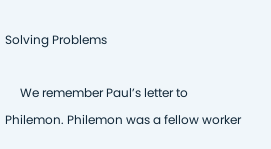Solving Problems

     We remember Paul’s letter to Philemon. Philemon was a fellow worker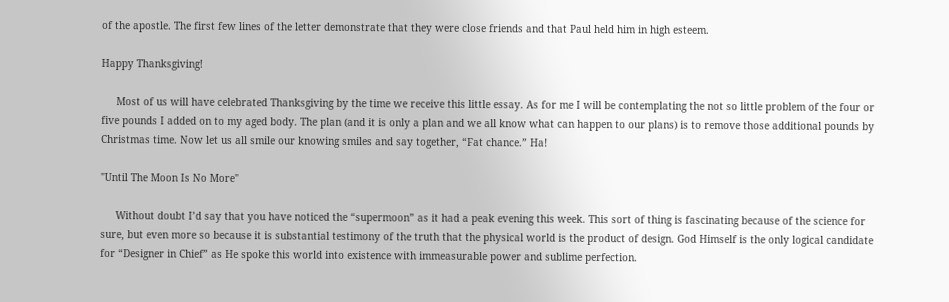of the apostle. The first few lines of the letter demonstrate that they were close friends and that Paul held him in high esteem.

Happy Thanksgiving!

     Most of us will have celebrated Thanksgiving by the time we receive this little essay. As for me I will be contemplating the not so little problem of the four or five pounds I added on to my aged body. The plan (and it is only a plan and we all know what can happen to our plans) is to remove those additional pounds by Christmas time. Now let us all smile our knowing smiles and say together, “Fat chance.” Ha!

"Until The Moon Is No More"

     Without doubt I’d say that you have noticed the “supermoon” as it had a peak evening this week. This sort of thing is fascinating because of the science for sure, but even more so because it is substantial testimony of the truth that the physical world is the product of design. God Himself is the only logical candidate for “Designer in Chief” as He spoke this world into existence with immeasurable power and sublime perfection.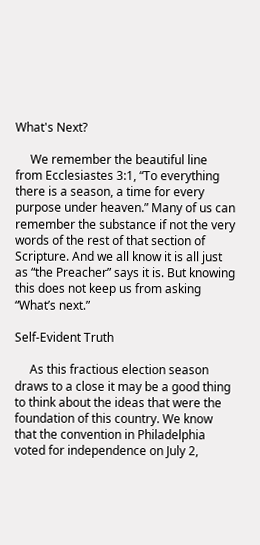What's Next?

     We remember the beautiful line from Ecclesiastes 3:1, “To everything there is a season, a time for every purpose under heaven.” Many of us can remember the substance if not the very words of the rest of that section of Scripture. And we all know it is all just as “the Preacher” says it is. But knowing this does not keep us from asking “What’s next.”

Self-Evident Truth

     As this fractious election season draws to a close it may be a good thing to think about the ideas that were the foundation of this country. We know that the convention in Philadelphia voted for independence on July 2,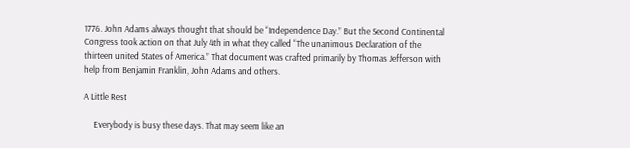1776. John Adams always thought that should be “Independence Day.” But the Second Continental Congress took action on that July 4th in what they called “The unanimous Declaration of the thirteen united States of America.” That document was crafted primarily by Thomas Jefferson with help from Benjamin Franklin, John Adams and others.

A Little Rest

     Everybody is busy these days. That may seem like an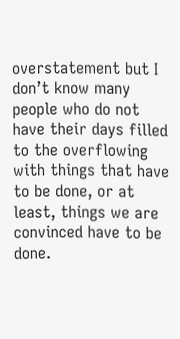overstatement but I don’t know many people who do not have their days filled to the overflowing with things that have to be done, or at least, things we are convinced have to be done.